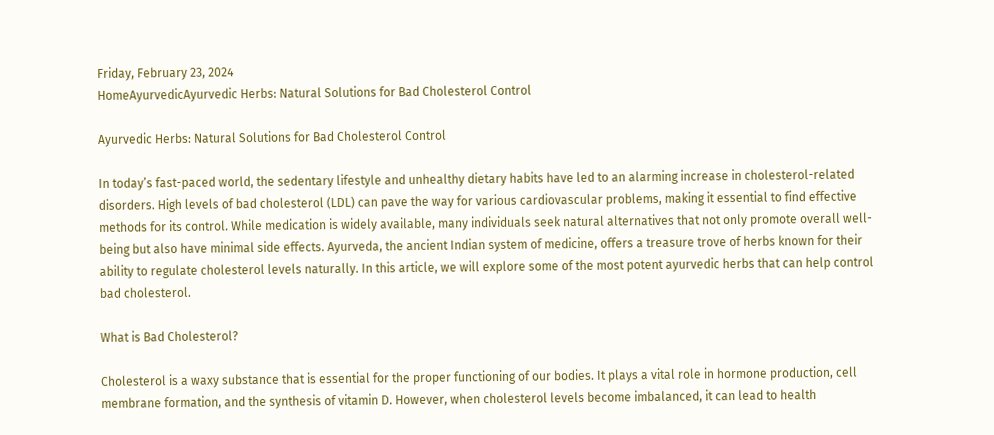Friday, February 23, 2024
HomeAyurvedicAyurvedic Herbs: Natural Solutions for Bad Cholesterol Control

Ayurvedic Herbs: Natural Solutions for Bad Cholesterol Control

In today’s fast-paced world, the sedentary lifestyle and unhealthy dietary habits have led to an alarming increase in cholesterol-related disorders. High levels of bad cholesterol (LDL) can pave the way for various cardiovascular problems, making it essential to find effective methods for its control. While medication is widely available, many individuals seek natural alternatives that not only promote overall well-being but also have minimal side effects. Ayurveda, the ancient Indian system of medicine, offers a treasure trove of herbs known for their ability to regulate cholesterol levels naturally. In this article, we will explore some of the most potent ayurvedic herbs that can help control bad cholesterol.

What is Bad Cholesterol?

Cholesterol is a waxy substance that is essential for the proper functioning of our bodies. It plays a vital role in hormone production, cell membrane formation, and the synthesis of vitamin D. However, when cholesterol levels become imbalanced, it can lead to health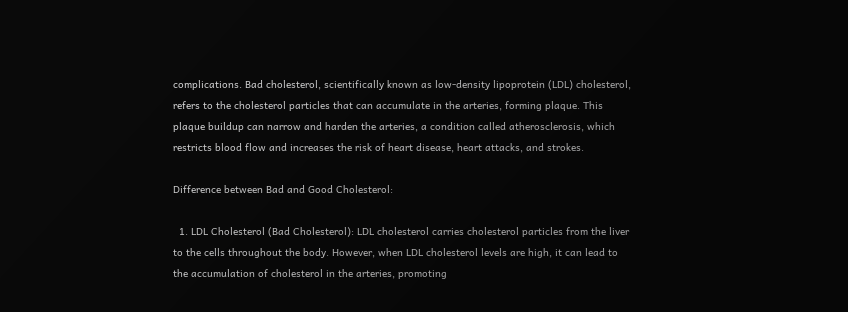complications. Bad cholesterol, scientifically known as low-density lipoprotein (LDL) cholesterol, refers to the cholesterol particles that can accumulate in the arteries, forming plaque. This plaque buildup can narrow and harden the arteries, a condition called atherosclerosis, which restricts blood flow and increases the risk of heart disease, heart attacks, and strokes.

Difference between Bad and Good Cholesterol:

  1. LDL Cholesterol (Bad Cholesterol): LDL cholesterol carries cholesterol particles from the liver to the cells throughout the body. However, when LDL cholesterol levels are high, it can lead to the accumulation of cholesterol in the arteries, promoting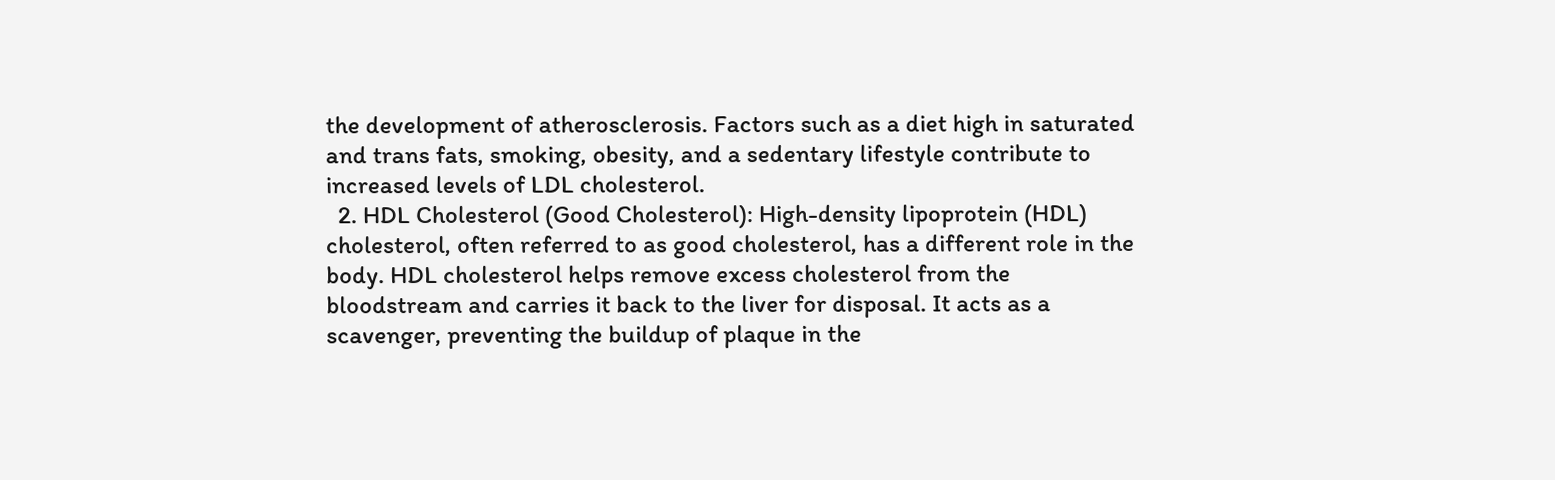the development of atherosclerosis. Factors such as a diet high in saturated and trans fats, smoking, obesity, and a sedentary lifestyle contribute to increased levels of LDL cholesterol.
  2. HDL Cholesterol (Good Cholesterol): High-density lipoprotein (HDL) cholesterol, often referred to as good cholesterol, has a different role in the body. HDL cholesterol helps remove excess cholesterol from the bloodstream and carries it back to the liver for disposal. It acts as a scavenger, preventing the buildup of plaque in the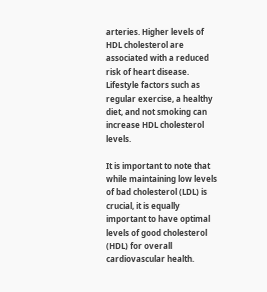arteries. Higher levels of HDL cholesterol are associated with a reduced risk of heart disease. Lifestyle factors such as regular exercise, a healthy diet, and not smoking can increase HDL cholesterol levels.

It is important to note that while maintaining low levels of bad cholesterol (LDL) is crucial, it is equally important to have optimal levels of good cholesterol (HDL) for overall cardiovascular health.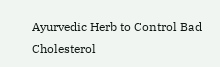Ayurvedic Herb to Control Bad Cholesterol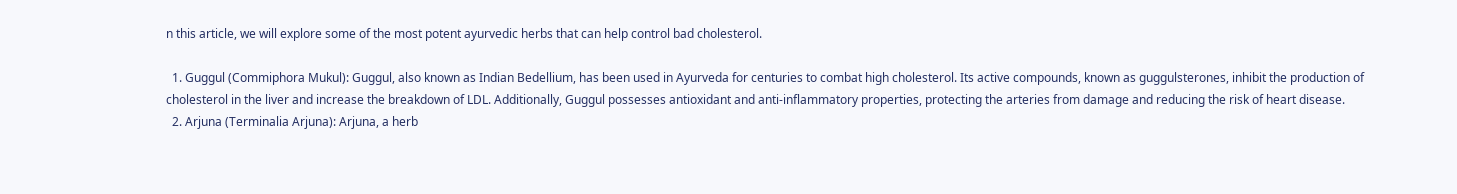n this article, we will explore some of the most potent ayurvedic herbs that can help control bad cholesterol.

  1. Guggul (Commiphora Mukul): Guggul, also known as Indian Bedellium, has been used in Ayurveda for centuries to combat high cholesterol. Its active compounds, known as guggulsterones, inhibit the production of cholesterol in the liver and increase the breakdown of LDL. Additionally, Guggul possesses antioxidant and anti-inflammatory properties, protecting the arteries from damage and reducing the risk of heart disease.
  2. Arjuna (Terminalia Arjuna): Arjuna, a herb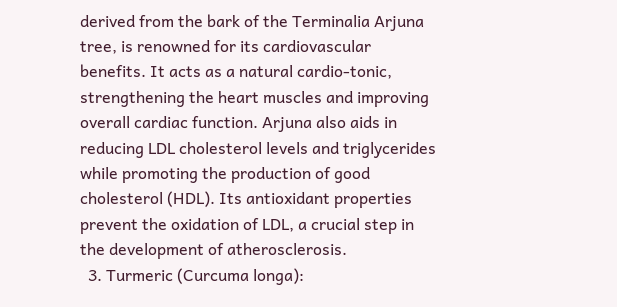derived from the bark of the Terminalia Arjuna tree, is renowned for its cardiovascular benefits. It acts as a natural cardio-tonic, strengthening the heart muscles and improving overall cardiac function. Arjuna also aids in reducing LDL cholesterol levels and triglycerides while promoting the production of good cholesterol (HDL). Its antioxidant properties prevent the oxidation of LDL, a crucial step in the development of atherosclerosis.
  3. Turmeric (Curcuma longa):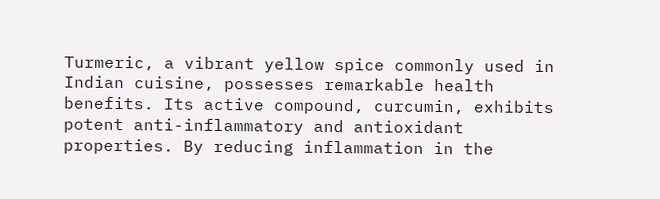Turmeric, a vibrant yellow spice commonly used in Indian cuisine, possesses remarkable health benefits. Its active compound, curcumin, exhibits potent anti-inflammatory and antioxidant properties. By reducing inflammation in the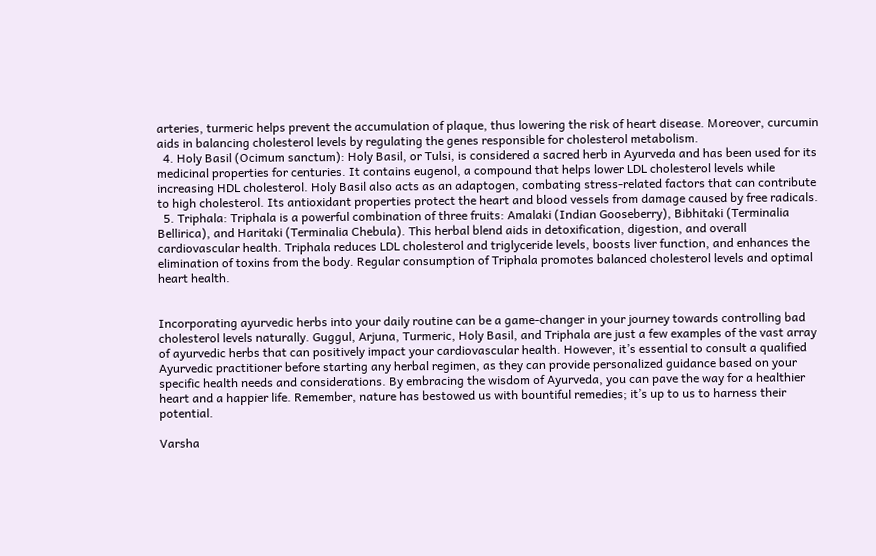arteries, turmeric helps prevent the accumulation of plaque, thus lowering the risk of heart disease. Moreover, curcumin aids in balancing cholesterol levels by regulating the genes responsible for cholesterol metabolism.
  4. Holy Basil (Ocimum sanctum): Holy Basil, or Tulsi, is considered a sacred herb in Ayurveda and has been used for its medicinal properties for centuries. It contains eugenol, a compound that helps lower LDL cholesterol levels while increasing HDL cholesterol. Holy Basil also acts as an adaptogen, combating stress-related factors that can contribute to high cholesterol. Its antioxidant properties protect the heart and blood vessels from damage caused by free radicals.
  5. Triphala: Triphala is a powerful combination of three fruits: Amalaki (Indian Gooseberry), Bibhitaki (Terminalia Bellirica), and Haritaki (Terminalia Chebula). This herbal blend aids in detoxification, digestion, and overall cardiovascular health. Triphala reduces LDL cholesterol and triglyceride levels, boosts liver function, and enhances the elimination of toxins from the body. Regular consumption of Triphala promotes balanced cholesterol levels and optimal heart health.


Incorporating ayurvedic herbs into your daily routine can be a game-changer in your journey towards controlling bad cholesterol levels naturally. Guggul, Arjuna, Turmeric, Holy Basil, and Triphala are just a few examples of the vast array of ayurvedic herbs that can positively impact your cardiovascular health. However, it’s essential to consult a qualified Ayurvedic practitioner before starting any herbal regimen, as they can provide personalized guidance based on your specific health needs and considerations. By embracing the wisdom of Ayurveda, you can pave the way for a healthier heart and a happier life. Remember, nature has bestowed us with bountiful remedies; it’s up to us to harness their potential.

Varsha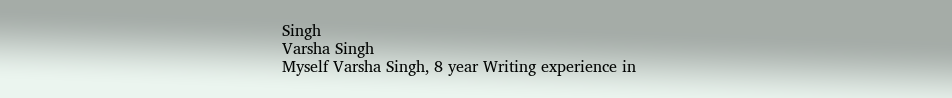Singh
Varsha Singh
Myself Varsha Singh, 8 year Writing experience in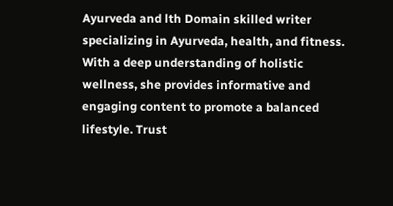Ayurveda and lth Domain skilled writer specializing in Ayurveda, health, and fitness. With a deep understanding of holistic wellness, she provides informative and engaging content to promote a balanced lifestyle. Trust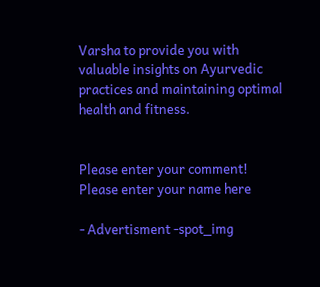Varsha to provide you with valuable insights on Ayurvedic practices and maintaining optimal health and fitness.


Please enter your comment!
Please enter your name here

- Advertisment -spot_img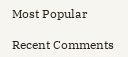Most Popular

Recent Comments